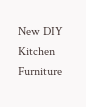New DIY Kitchen Furniture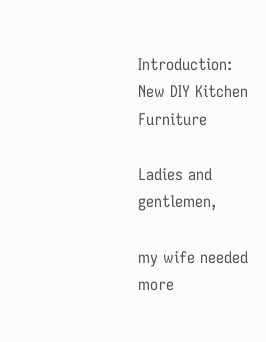Introduction: New DIY Kitchen Furniture

Ladies and gentlemen,

my wife needed more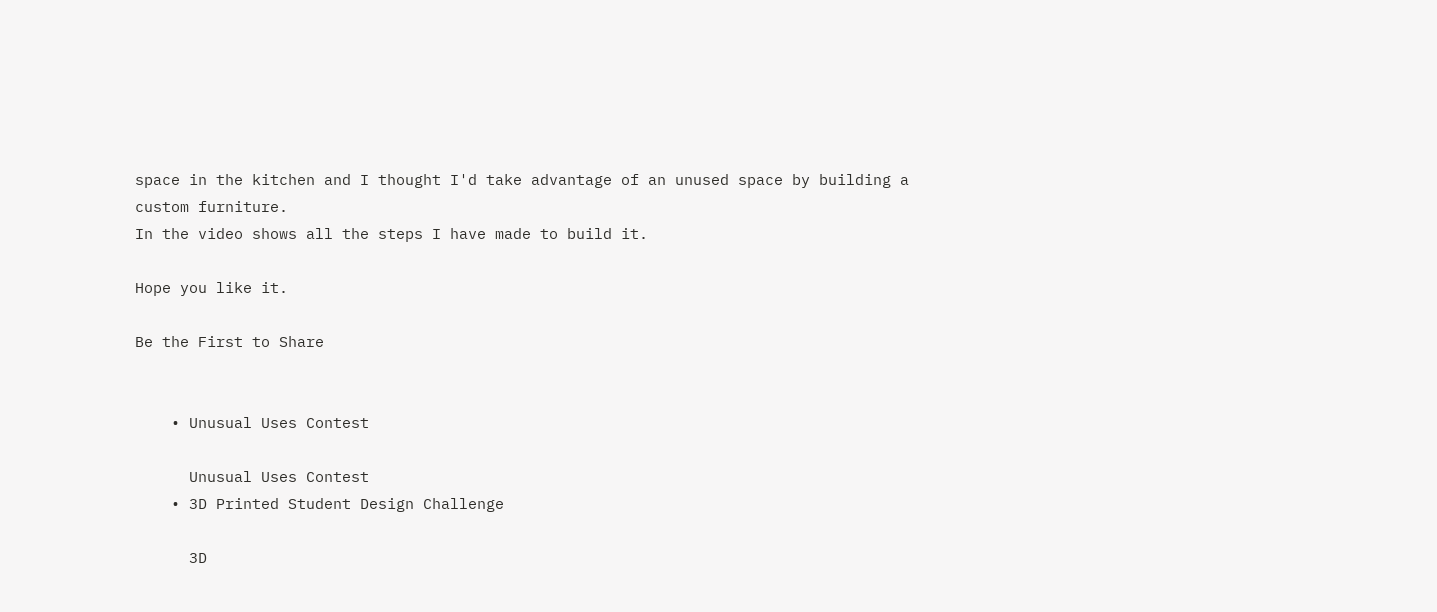space in the kitchen and I thought I'd take advantage of an unused space by building a custom furniture.
In the video shows all the steps I have made to build it.

Hope you like it.

Be the First to Share


    • Unusual Uses Contest

      Unusual Uses Contest
    • 3D Printed Student Design Challenge

      3D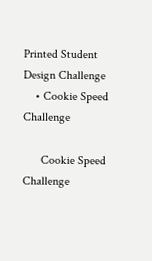Printed Student Design Challenge
    • Cookie Speed Challenge

      Cookie Speed Challenge